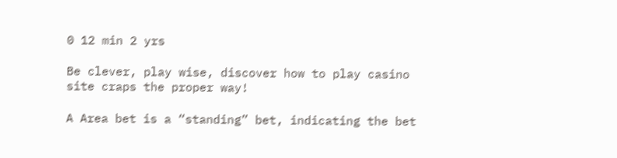0 12 min 2 yrs

Be clever, play wise, discover how to play casino site craps the proper way!

A Area bet is a “standing” bet, indicating the bet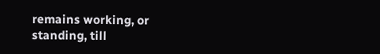remains working, or standing, till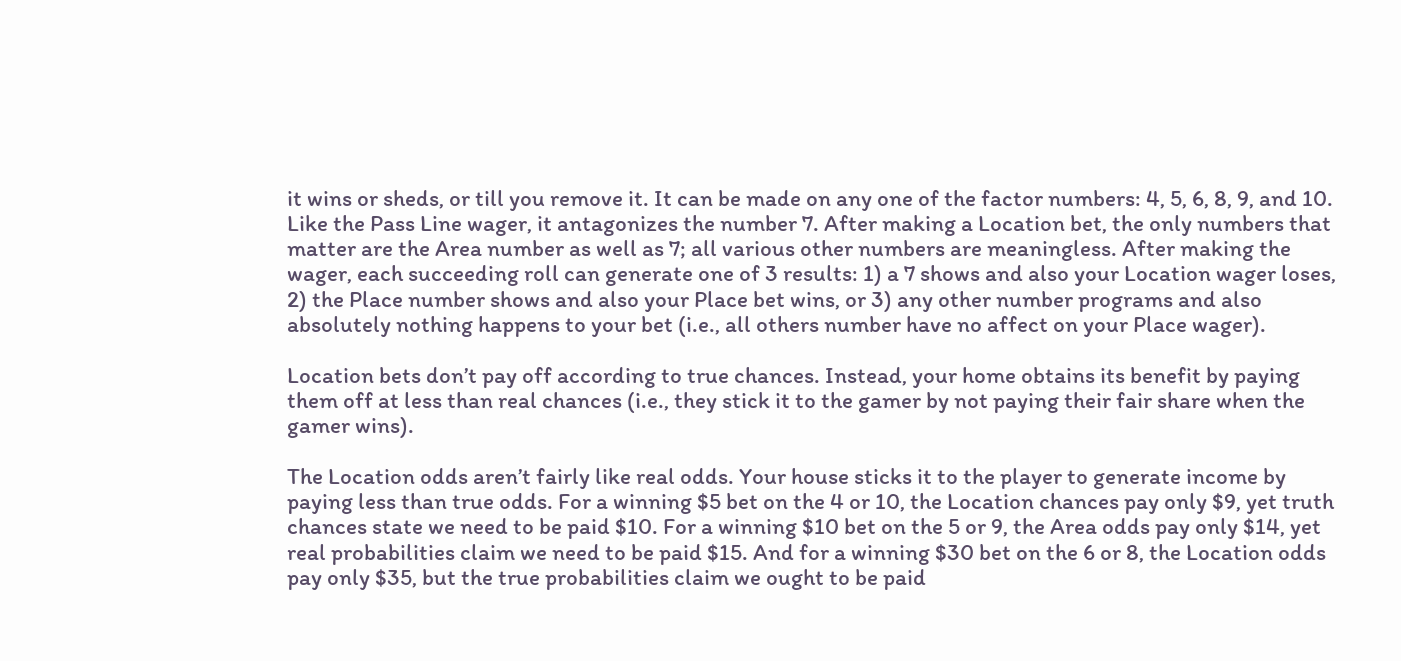it wins or sheds, or till you remove it. It can be made on any one of the factor numbers: 4, 5, 6, 8, 9, and 10. Like the Pass Line wager, it antagonizes the number 7. After making a Location bet, the only numbers that matter are the Area number as well as 7; all various other numbers are meaningless. After making the wager, each succeeding roll can generate one of 3 results: 1) a 7 shows and also your Location wager loses, 2) the Place number shows and also your Place bet wins, or 3) any other number programs and also absolutely nothing happens to your bet (i.e., all others number have no affect on your Place wager).

Location bets don’t pay off according to true chances. Instead, your home obtains its benefit by paying them off at less than real chances (i.e., they stick it to the gamer by not paying their fair share when the gamer wins).

The Location odds aren’t fairly like real odds. Your house sticks it to the player to generate income by paying less than true odds. For a winning $5 bet on the 4 or 10, the Location chances pay only $9, yet truth chances state we need to be paid $10. For a winning $10 bet on the 5 or 9, the Area odds pay only $14, yet real probabilities claim we need to be paid $15. And for a winning $30 bet on the 6 or 8, the Location odds pay only $35, but the true probabilities claim we ought to be paid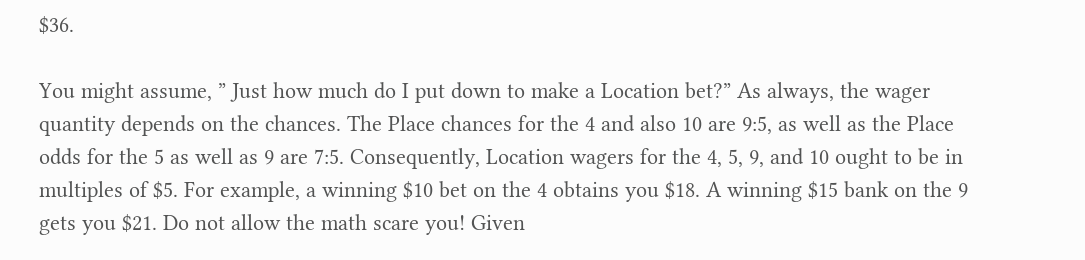$36.

You might assume, ” Just how much do I put down to make a Location bet?” As always, the wager quantity depends on the chances. The Place chances for the 4 and also 10 are 9:5, as well as the Place odds for the 5 as well as 9 are 7:5. Consequently, Location wagers for the 4, 5, 9, and 10 ought to be in multiples of $5. For example, a winning $10 bet on the 4 obtains you $18. A winning $15 bank on the 9 gets you $21. Do not allow the math scare you! Given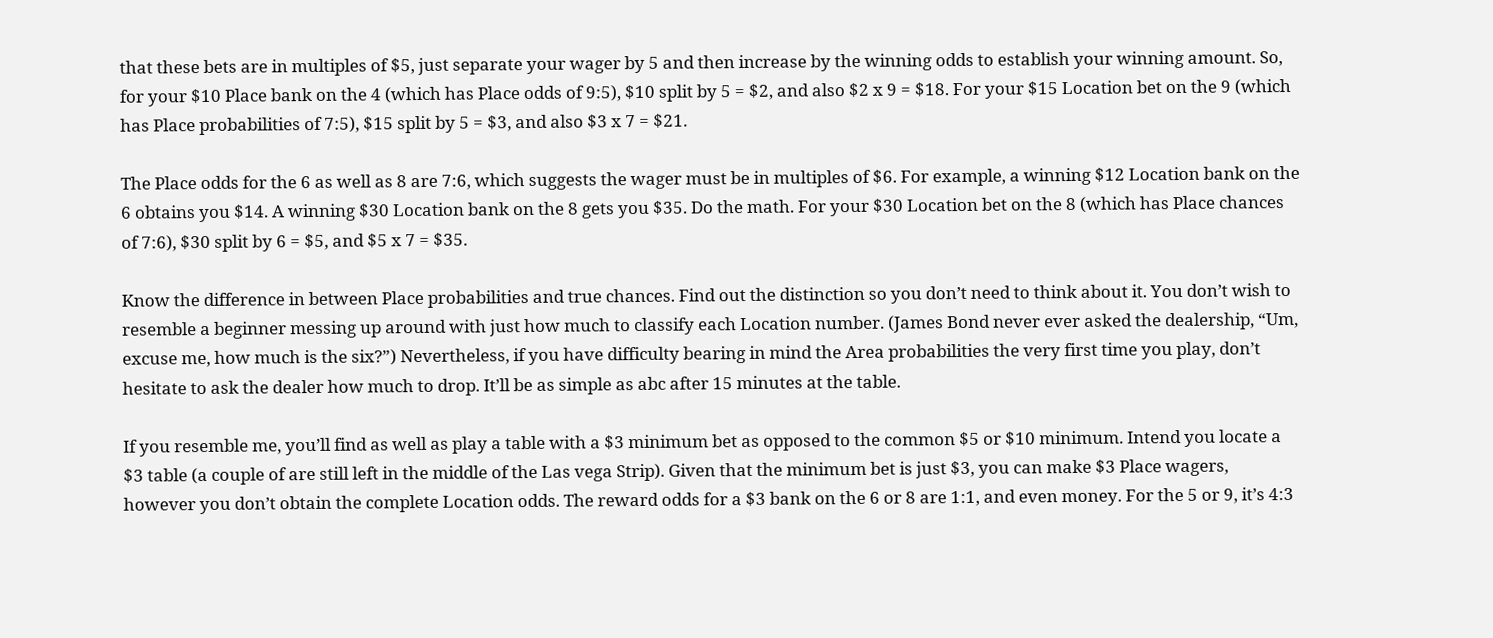that these bets are in multiples of $5, just separate your wager by 5 and then increase by the winning odds to establish your winning amount. So, for your $10 Place bank on the 4 (which has Place odds of 9:5), $10 split by 5 = $2, and also $2 x 9 = $18. For your $15 Location bet on the 9 (which has Place probabilities of 7:5), $15 split by 5 = $3, and also $3 x 7 = $21.

The Place odds for the 6 as well as 8 are 7:6, which suggests the wager must be in multiples of $6. For example, a winning $12 Location bank on the 6 obtains you $14. A winning $30 Location bank on the 8 gets you $35. Do the math. For your $30 Location bet on the 8 (which has Place chances of 7:6), $30 split by 6 = $5, and $5 x 7 = $35.

Know the difference in between Place probabilities and true chances. Find out the distinction so you don’t need to think about it. You don’t wish to resemble a beginner messing up around with just how much to classify each Location number. (James Bond never ever asked the dealership, “Um, excuse me, how much is the six?”) Nevertheless, if you have difficulty bearing in mind the Area probabilities the very first time you play, don’t hesitate to ask the dealer how much to drop. It’ll be as simple as abc after 15 minutes at the table.

If you resemble me, you’ll find as well as play a table with a $3 minimum bet as opposed to the common $5 or $10 minimum. Intend you locate a $3 table (a couple of are still left in the middle of the Las vega Strip). Given that the minimum bet is just $3, you can make $3 Place wagers, however you don’t obtain the complete Location odds. The reward odds for a $3 bank on the 6 or 8 are 1:1, and even money. For the 5 or 9, it’s 4:3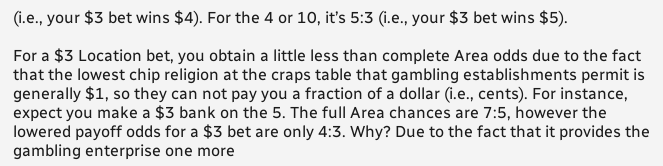(i.e., your $3 bet wins $4). For the 4 or 10, it’s 5:3 (i.e., your $3 bet wins $5).

For a $3 Location bet, you obtain a little less than complete Area odds due to the fact that the lowest chip religion at the craps table that gambling establishments permit is generally $1, so they can not pay you a fraction of a dollar (i.e., cents). For instance, expect you make a $3 bank on the 5. The full Area chances are 7:5, however the lowered payoff odds for a $3 bet are only 4:3. Why? Due to the fact that it provides the gambling enterprise one more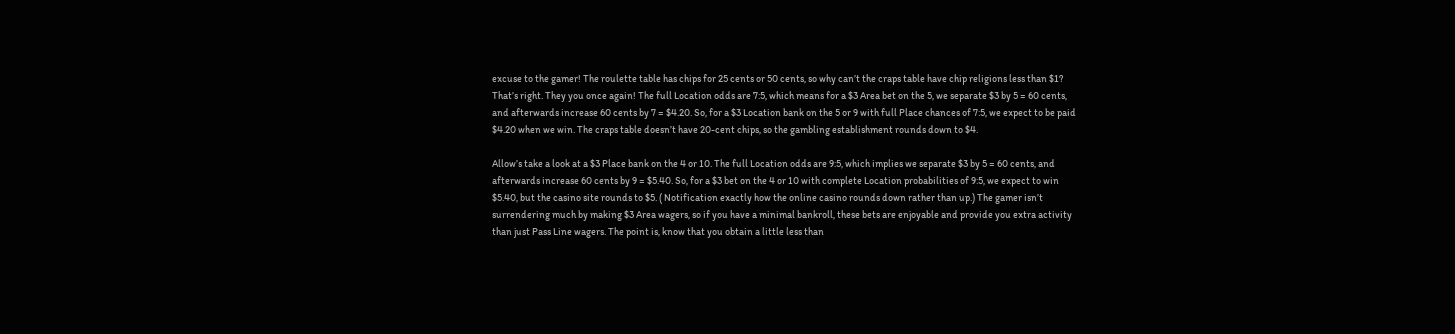excuse to the gamer! The roulette table has chips for 25 cents or 50 cents, so why can’t the craps table have chip religions less than $1? That’s right. They you once again! The full Location odds are 7:5, which means for a $3 Area bet on the 5, we separate $3 by 5 = 60 cents, and afterwards increase 60 cents by 7 = $4.20. So, for a $3 Location bank on the 5 or 9 with full Place chances of 7:5, we expect to be paid $4.20 when we win. The craps table doesn’t have 20-cent chips, so the gambling establishment rounds down to $4.

Allow’s take a look at a $3 Place bank on the 4 or 10. The full Location odds are 9:5, which implies we separate $3 by 5 = 60 cents, and afterwards increase 60 cents by 9 = $5.40. So, for a $3 bet on the 4 or 10 with complete Location probabilities of 9:5, we expect to win $5.40, but the casino site rounds to $5. ( Notification exactly how the online casino rounds down rather than up.) The gamer isn’t surrendering much by making $3 Area wagers, so if you have a minimal bankroll, these bets are enjoyable and provide you extra activity than just Pass Line wagers. The point is, know that you obtain a little less than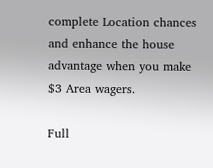complete Location chances and enhance the house advantage when you make $3 Area wagers.

Full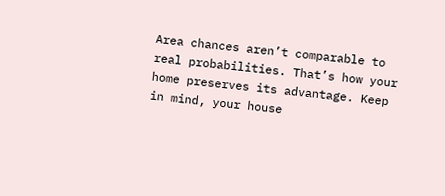Area chances aren’t comparable to real probabilities. That’s how your home preserves its advantage. Keep in mind, your house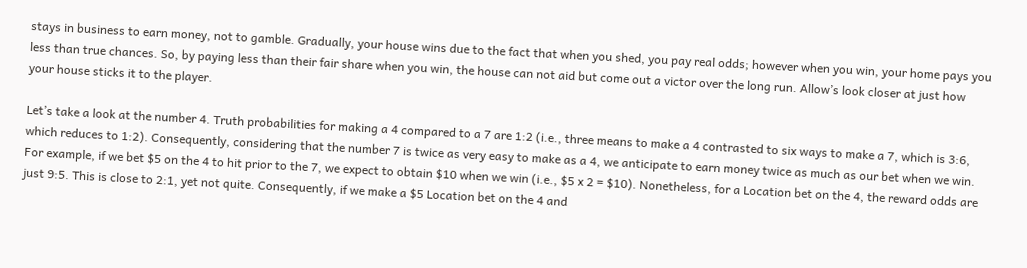stays in business to earn money, not to gamble. Gradually, your house wins due to the fact that when you shed, you pay real odds; however when you win, your home pays you less than true chances. So, by paying less than their fair share when you win, the house can not aid but come out a victor over the long run. Allow’s look closer at just how your house sticks it to the player.

Let’s take a look at the number 4. Truth probabilities for making a 4 compared to a 7 are 1:2 (i.e., three means to make a 4 contrasted to six ways to make a 7, which is 3:6, which reduces to 1:2). Consequently, considering that the number 7 is twice as very easy to make as a 4, we anticipate to earn money twice as much as our bet when we win. For example, if we bet $5 on the 4 to hit prior to the 7, we expect to obtain $10 when we win (i.e., $5 x 2 = $10). Nonetheless, for a Location bet on the 4, the reward odds are just 9:5. This is close to 2:1, yet not quite. Consequently, if we make a $5 Location bet on the 4 and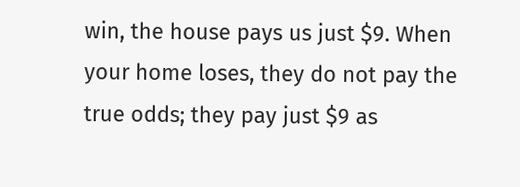win, the house pays us just $9. When your home loses, they do not pay the true odds; they pay just $9 as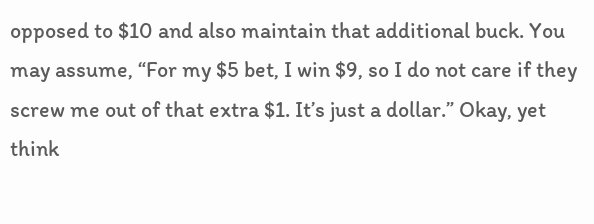opposed to $10 and also maintain that additional buck. You may assume, “For my $5 bet, I win $9, so I do not care if they screw me out of that extra $1. It’s just a dollar.” Okay, yet think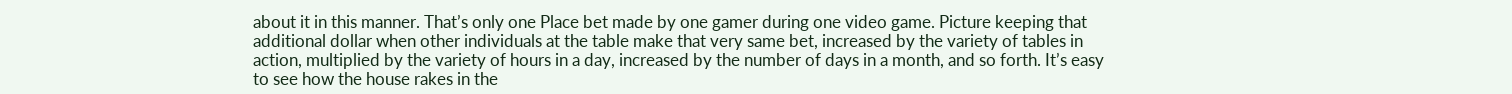about it in this manner. That’s only one Place bet made by one gamer during one video game. Picture keeping that additional dollar when other individuals at the table make that very same bet, increased by the variety of tables in action, multiplied by the variety of hours in a day, increased by the number of days in a month, and so forth. It’s easy to see how the house rakes in the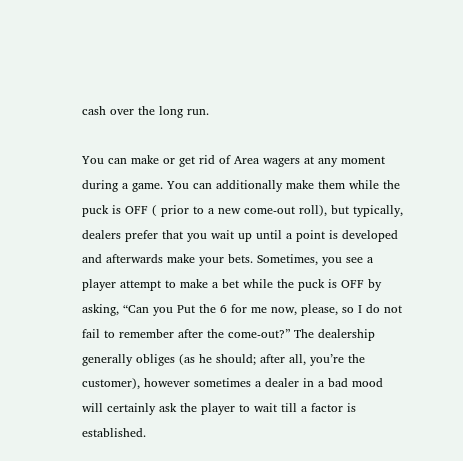cash over the long run.

You can make or get rid of Area wagers at any moment during a game. You can additionally make them while the puck is OFF ( prior to a new come-out roll), but typically, dealers prefer that you wait up until a point is developed and afterwards make your bets. Sometimes, you see a player attempt to make a bet while the puck is OFF by asking, “Can you Put the 6 for me now, please, so I do not fail to remember after the come-out?” The dealership generally obliges (as he should; after all, you’re the customer), however sometimes a dealer in a bad mood will certainly ask the player to wait till a factor is established.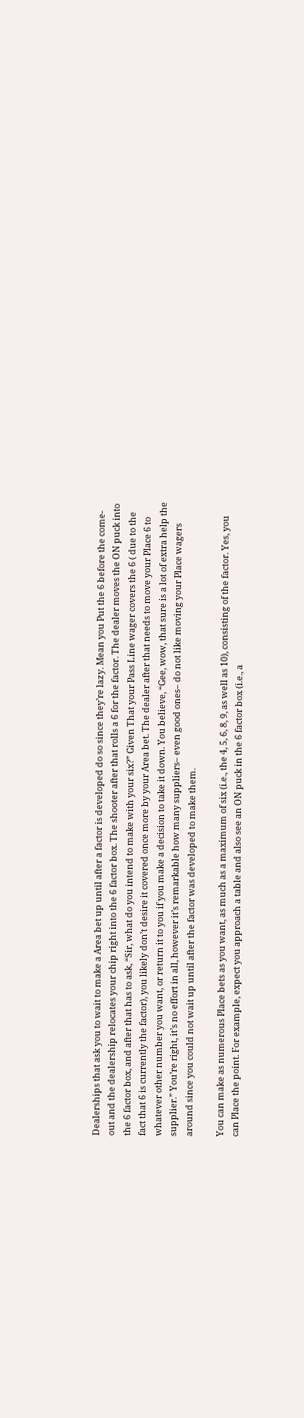Dealerships that ask you to wait to make a Area bet up until after a factor is developed do so since they’re lazy. Mean you Put the 6 before the come-out and the dealership relocates your chip right into the 6 factor box. The shooter after that rolls a 6 for the factor. The dealer moves the ON puck into the 6 factor box, and after that has to ask, “Sir, what do you intend to make with your six?” Given That your Pass Line wager covers the 6 ( due to the fact that 6 is currently the factor), you likely don’t desire it covered once more by your Area bet. The dealer after that needs to move your Place 6 to whatever other number you want, or return it to you if you make a decision to take it down. You believe, “Gee, wow, that sure is a lot of extra help the supplier.” You’re right, it’s no effort in all, however it’s remarkable how many suppliers– even good ones– do not like moving your Place wagers around since you could not wait up until after the factor was developed to make them.

You can make as numerous Place bets as you want, as much as a maximum of six (i.e., the 4, 5, 6, 8, 9, as well as 10), consisting of the factor. Yes, you can Place the point. For example, expect you approach a table and also see an ON puck in the 6 factor box (i.e., a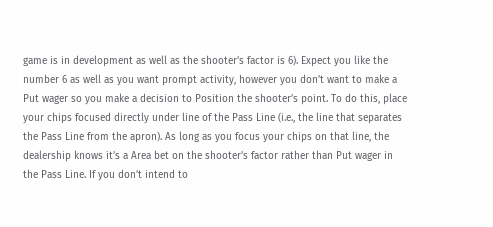game is in development as well as the shooter’s factor is 6). Expect you like the number 6 as well as you want prompt activity, however you don’t want to make a Put wager so you make a decision to Position the shooter’s point. To do this, place your chips focused directly under line of the Pass Line (i.e., the line that separates the Pass Line from the apron). As long as you focus your chips on that line, the dealership knows it’s a Area bet on the shooter’s factor rather than Put wager in the Pass Line. If you don’t intend to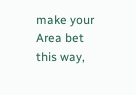make your Area bet this way,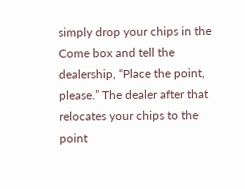simply drop your chips in the Come box and tell the dealership, “Place the point, please.” The dealer after that relocates your chips to the point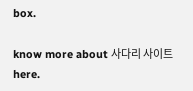box.

know more about 사다리 사이트 here.